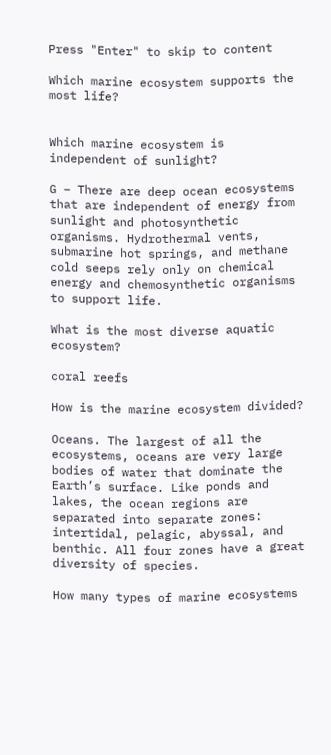Press "Enter" to skip to content

Which marine ecosystem supports the most life?


Which marine ecosystem is independent of sunlight?

G – There are deep ocean ecosystems that are independent of energy from sunlight and photosynthetic organisms. Hydrothermal vents, submarine hot springs, and methane cold seeps rely only on chemical energy and chemosynthetic organisms to support life.

What is the most diverse aquatic ecosystem?

coral reefs

How is the marine ecosystem divided?

Oceans. The largest of all the ecosystems, oceans are very large bodies of water that dominate the Earth’s surface. Like ponds and lakes, the ocean regions are separated into separate zones: intertidal, pelagic, abyssal, and benthic. All four zones have a great diversity of species.

How many types of marine ecosystems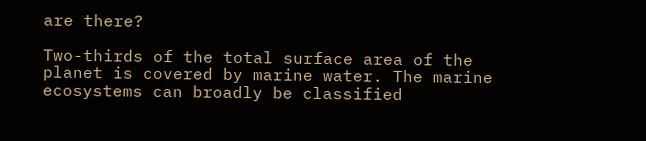are there?

Two-thirds of the total surface area of the planet is covered by marine water. The marine ecosystems can broadly be classified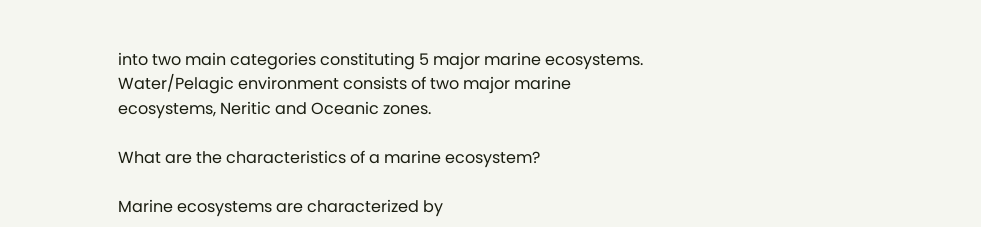into two main categories constituting 5 major marine ecosystems. Water/Pelagic environment consists of two major marine ecosystems, Neritic and Oceanic zones.

What are the characteristics of a marine ecosystem?

Marine ecosystems are characterized by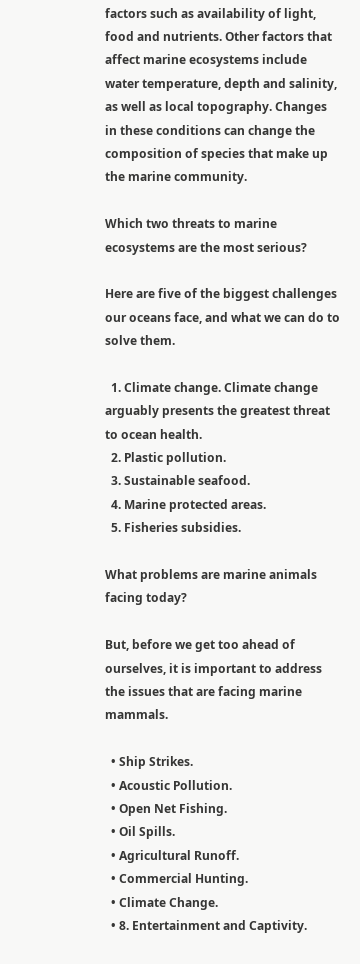factors such as availability of light, food and nutrients. Other factors that affect marine ecosystems include water temperature, depth and salinity, as well as local topography. Changes in these conditions can change the composition of species that make up the marine community.

Which two threats to marine ecosystems are the most serious?

Here are five of the biggest challenges our oceans face, and what we can do to solve them.

  1. Climate change. Climate change arguably presents the greatest threat to ocean health.
  2. Plastic pollution.
  3. Sustainable seafood.
  4. Marine protected areas.
  5. Fisheries subsidies.

What problems are marine animals facing today?

But, before we get too ahead of ourselves, it is important to address the issues that are facing marine mammals.

  • Ship Strikes.
  • Acoustic Pollution.
  • Open Net Fishing.
  • Oil Spills.
  • Agricultural Runoff.
  • Commercial Hunting.
  • Climate Change.
  • 8. Entertainment and Captivity.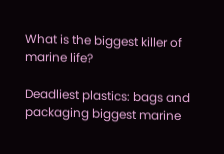What is the biggest killer of marine life?

Deadliest plastics: bags and packaging biggest marine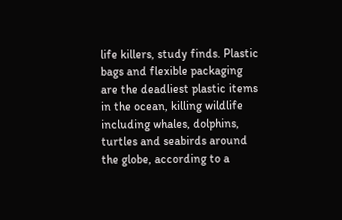life killers, study finds. Plastic bags and flexible packaging are the deadliest plastic items in the ocean, killing wildlife including whales, dolphins, turtles and seabirds around the globe, according to a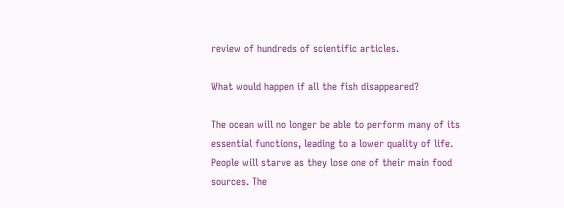review of hundreds of scientific articles.

What would happen if all the fish disappeared?

The ocean will no longer be able to perform many of its essential functions, leading to a lower quality of life. People will starve as they lose one of their main food sources. The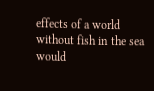effects of a world without fish in the sea would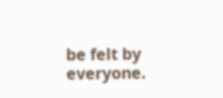be felt by everyone.